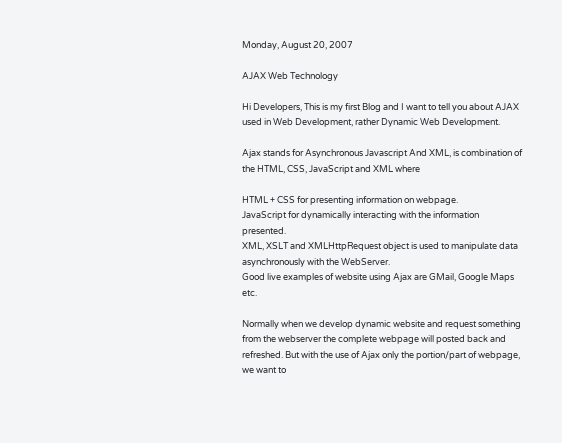Monday, August 20, 2007

AJAX Web Technology

Hi Developers, This is my first Blog and I want to tell you about AJAX used in Web Development, rather Dynamic Web Development.

Ajax stands for Asynchronous Javascript And XML, is combination of the HTML, CSS, JavaScript and XML where

HTML + CSS for presenting information on webpage.
JavaScript for dynamically interacting with the information presented.
XML, XSLT and XMLHttpRequest object is used to manipulate data asynchronously with the WebServer.
Good live examples of website using Ajax are GMail, Google Maps etc.

Normally when we develop dynamic website and request something from the webserver the complete webpage will posted back and refreshed. But with the use of Ajax only the portion/part of webpage, we want to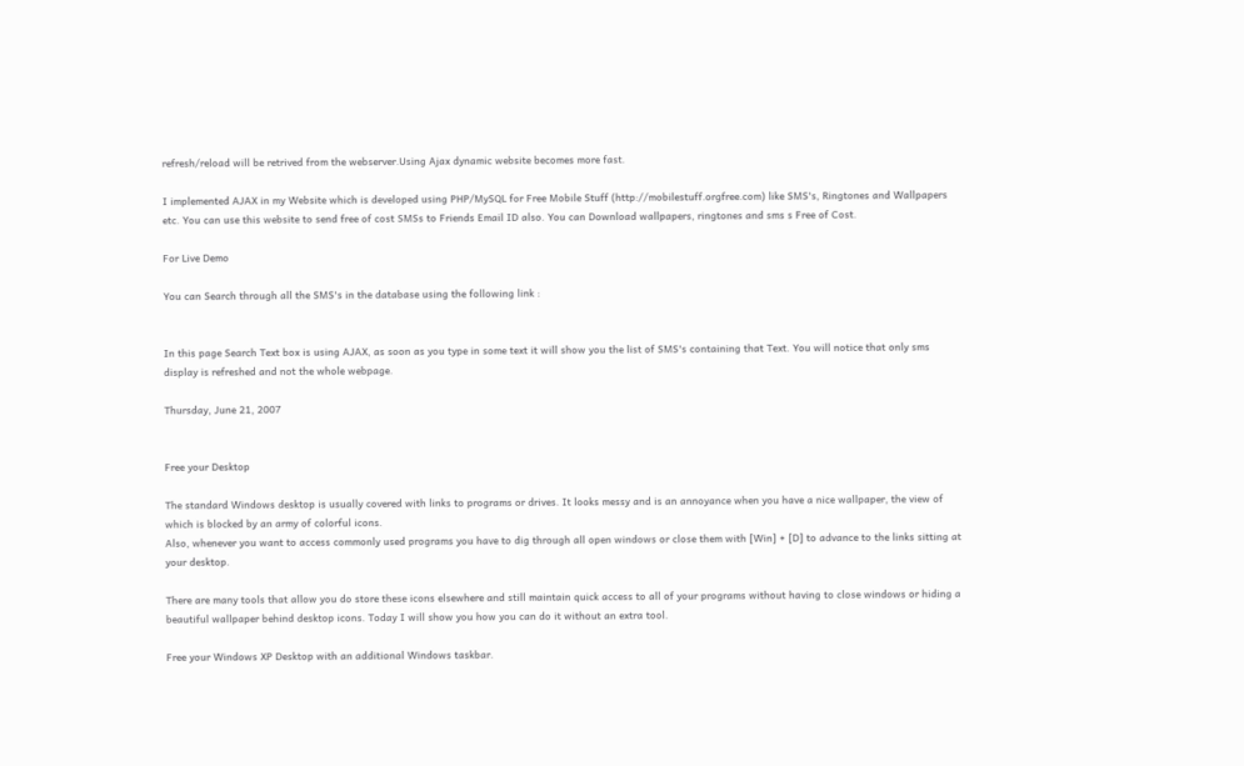refresh/reload will be retrived from the webserver.Using Ajax dynamic website becomes more fast.

I implemented AJAX in my Website which is developed using PHP/MySQL for Free Mobile Stuff (http://mobilestuff.orgfree.com) like SMS's, Ringtones and Wallpapers etc. You can use this website to send free of cost SMSs to Friends Email ID also. You can Download wallpapers, ringtones and sms s Free of Cost.

For Live Demo

You can Search through all the SMS's in the database using the following link :


In this page Search Text box is using AJAX, as soon as you type in some text it will show you the list of SMS's containing that Text. You will notice that only sms display is refreshed and not the whole webpage.

Thursday, June 21, 2007


Free your Desktop

The standard Windows desktop is usually covered with links to programs or drives. It looks messy and is an annoyance when you have a nice wallpaper, the view of which is blocked by an army of colorful icons.
Also, whenever you want to access commonly used programs you have to dig through all open windows or close them with [Win] + [D] to advance to the links sitting at your desktop.

There are many tools that allow you do store these icons elsewhere and still maintain quick access to all of your programs without having to close windows or hiding a beautiful wallpaper behind desktop icons. Today I will show you how you can do it without an extra tool.

Free your Windows XP Desktop with an additional Windows taskbar.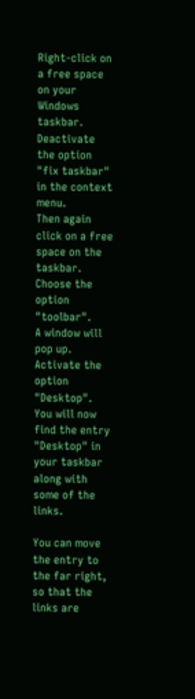Right-click on a free space on your Windows taskbar.
Deactivate the option "fix taskbar" in the context menu.
Then again click on a free space on the taskbar.
Choose the option "toolbar".
A window will pop up. Activate the option "Desktop".
You will now find the entry "Desktop" in your taskbar along with some of the links.

You can move the entry to the far right, so that the links are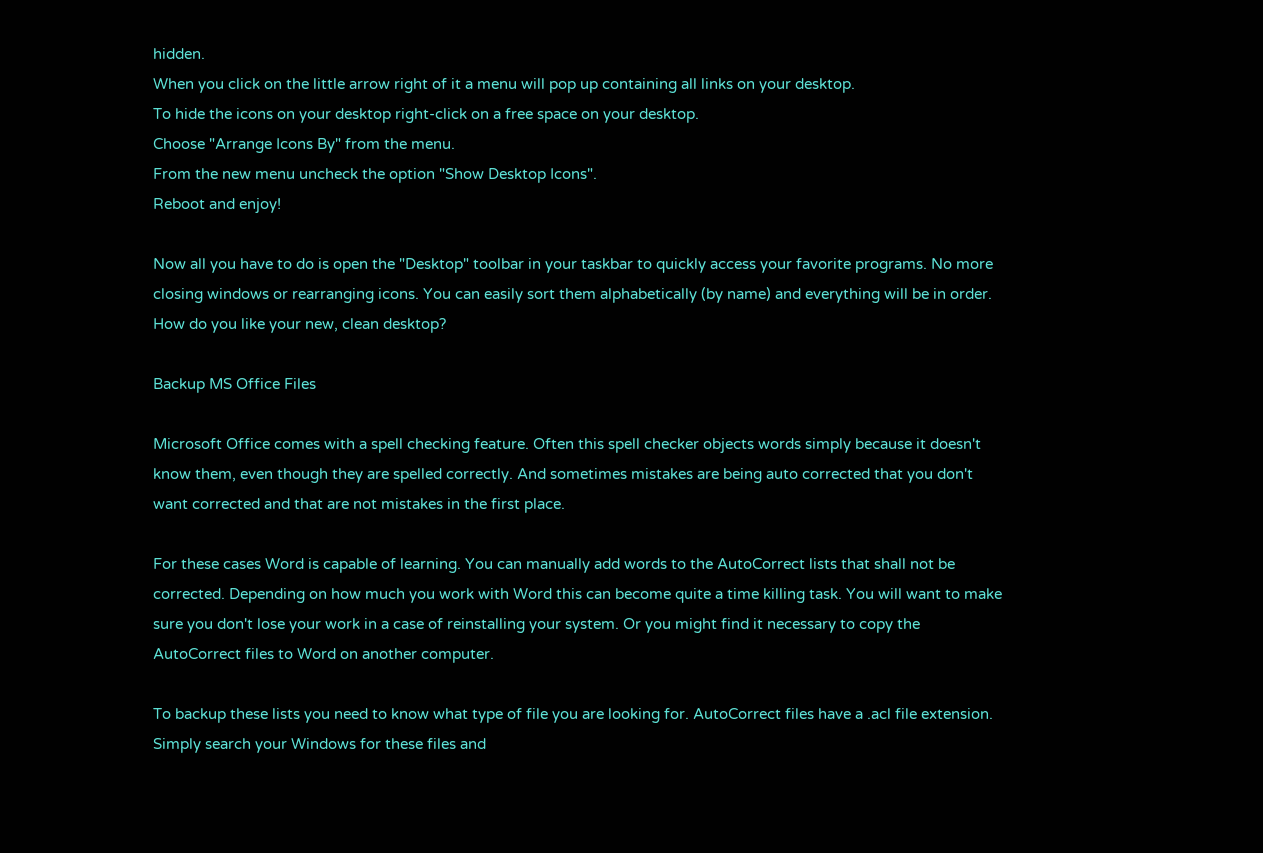hidden.
When you click on the little arrow right of it a menu will pop up containing all links on your desktop.
To hide the icons on your desktop right-click on a free space on your desktop.
Choose "Arrange Icons By" from the menu.
From the new menu uncheck the option "Show Desktop Icons".
Reboot and enjoy!

Now all you have to do is open the "Desktop" toolbar in your taskbar to quickly access your favorite programs. No more closing windows or rearranging icons. You can easily sort them alphabetically (by name) and everything will be in order. How do you like your new, clean desktop?

Backup MS Office Files

Microsoft Office comes with a spell checking feature. Often this spell checker objects words simply because it doesn't know them, even though they are spelled correctly. And sometimes mistakes are being auto corrected that you don't want corrected and that are not mistakes in the first place.

For these cases Word is capable of learning. You can manually add words to the AutoCorrect lists that shall not be corrected. Depending on how much you work with Word this can become quite a time killing task. You will want to make sure you don't lose your work in a case of reinstalling your system. Or you might find it necessary to copy the AutoCorrect files to Word on another computer.

To backup these lists you need to know what type of file you are looking for. AutoCorrect files have a .acl file extension. Simply search your Windows for these files and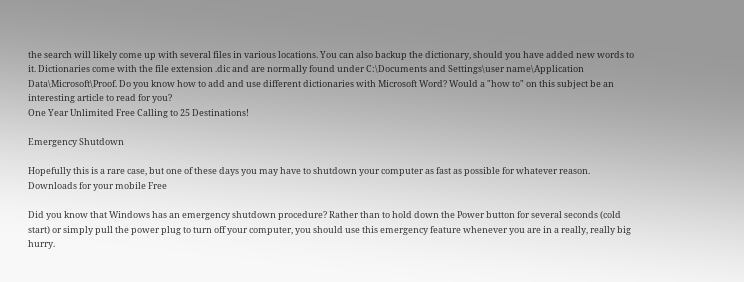the search will likely come up with several files in various locations. You can also backup the dictionary, should you have added new words to it. Dictionaries come with the file extension .dic and are normally found under C:\Documents and Settings\user name\Application Data\Microsoft\Proof. Do you know how to add and use different dictionaries with Microsoft Word? Would a "how to" on this subject be an interesting article to read for you?
One Year Unlimited Free Calling to 25 Destinations!

Emergency Shutdown

Hopefully this is a rare case, but one of these days you may have to shutdown your computer as fast as possible for whatever reason.
Downloads for your mobile Free

Did you know that Windows has an emergency shutdown procedure? Rather than to hold down the Power button for several seconds (cold start) or simply pull the power plug to turn off your computer, you should use this emergency feature whenever you are in a really, really big hurry.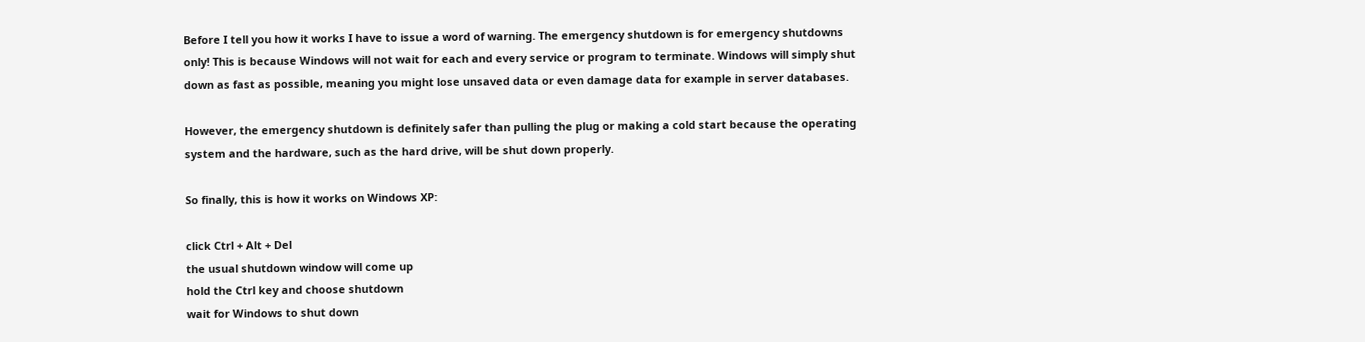Before I tell you how it works I have to issue a word of warning. The emergency shutdown is for emergency shutdowns only! This is because Windows will not wait for each and every service or program to terminate. Windows will simply shut down as fast as possible, meaning you might lose unsaved data or even damage data for example in server databases.

However, the emergency shutdown is definitely safer than pulling the plug or making a cold start because the operating system and the hardware, such as the hard drive, will be shut down properly.

So finally, this is how it works on Windows XP:

click Ctrl + Alt + Del
the usual shutdown window will come up
hold the Ctrl key and choose shutdown
wait for Windows to shut down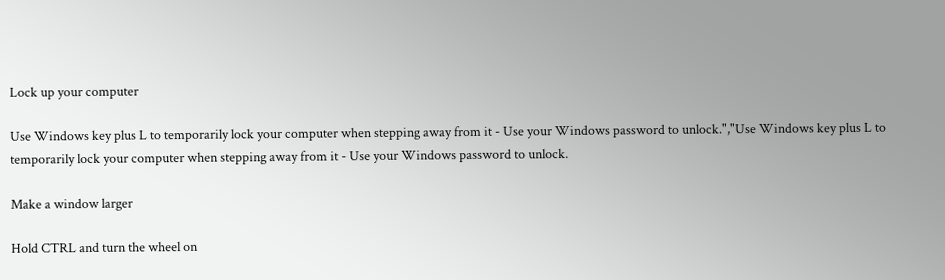Lock up your computer

Use Windows key plus L to temporarily lock your computer when stepping away from it - Use your Windows password to unlock.","Use Windows key plus L to temporarily lock your computer when stepping away from it - Use your Windows password to unlock.

Make a window larger

Hold CTRL and turn the wheel on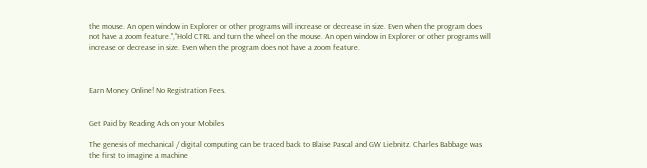the mouse. An open window in Explorer or other programs will increase or decrease in size. Even when the program does not have a zoom feature.","Hold CTRL and turn the wheel on the mouse. An open window in Explorer or other programs will increase or decrease in size. Even when the program does not have a zoom feature.



Earn Money Online! No Registration Fees.


Get Paid by Reading Ads on your Mobiles

The genesis of mechanical / digital computing can be traced back to Blaise Pascal and GW Liebnitz. Charles Babbage was the first to imagine a machine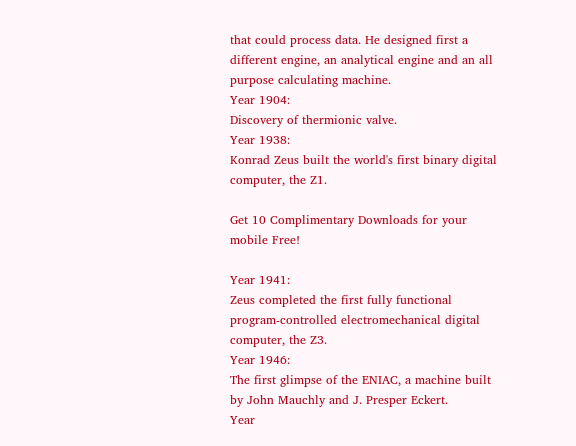that could process data. He designed first a different engine, an analytical engine and an all purpose calculating machine.
Year 1904:
Discovery of thermionic valve.
Year 1938:
Konrad Zeus built the world's first binary digital computer, the Z1.

Get 10 Complimentary Downloads for your mobile Free!

Year 1941:
Zeus completed the first fully functional program-controlled electromechanical digital computer, the Z3.
Year 1946:
The first glimpse of the ENIAC, a machine built by John Mauchly and J. Presper Eckert.
Year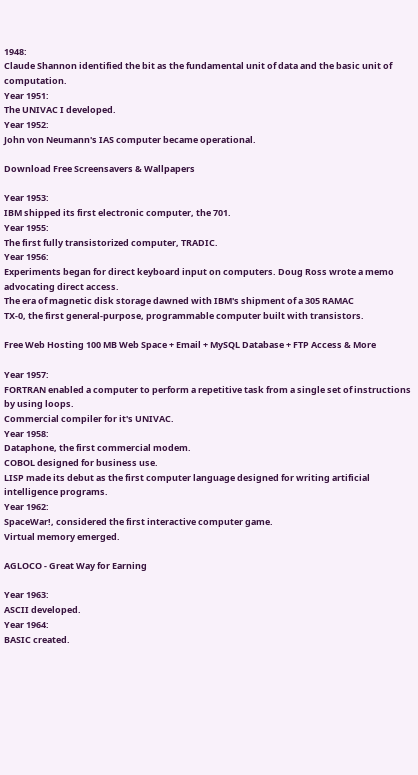1948:
Claude Shannon identified the bit as the fundamental unit of data and the basic unit of computation.
Year 1951:
The UNIVAC I developed.
Year 1952:
John von Neumann's IAS computer became operational.

Download Free Screensavers & Wallpapers

Year 1953:
IBM shipped its first electronic computer, the 701.
Year 1955:
The first fully transistorized computer, TRADIC.
Year 1956:
Experiments began for direct keyboard input on computers. Doug Ross wrote a memo advocating direct access.
The era of magnetic disk storage dawned with IBM's shipment of a 305 RAMAC
TX-0, the first general-purpose, programmable computer built with transistors.

Free Web Hosting 100 MB Web Space + Email + MySQL Database + FTP Access & More

Year 1957:
FORTRAN enabled a computer to perform a repetitive task from a single set of instructions by using loops.
Commercial compiler for it's UNIVAC.
Year 1958:
Dataphone, the first commercial modem.
COBOL designed for business use.
LISP made its debut as the first computer language designed for writing artificial intelligence programs.
Year 1962:
SpaceWar!, considered the first interactive computer game.
Virtual memory emerged.

AGLOCO - Great Way for Earning

Year 1963:
ASCII developed.
Year 1964:
BASIC created.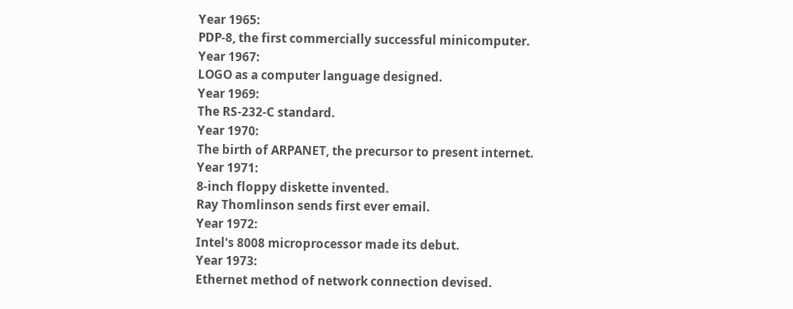Year 1965:
PDP-8, the first commercially successful minicomputer.
Year 1967:
LOGO as a computer language designed.
Year 1969:
The RS-232-C standard.
Year 1970:
The birth of ARPANET, the precursor to present internet.
Year 1971:
8-inch floppy diskette invented.
Ray Thomlinson sends first ever email.
Year 1972:
Intel's 8008 microprocessor made its debut.
Year 1973:
Ethernet method of network connection devised.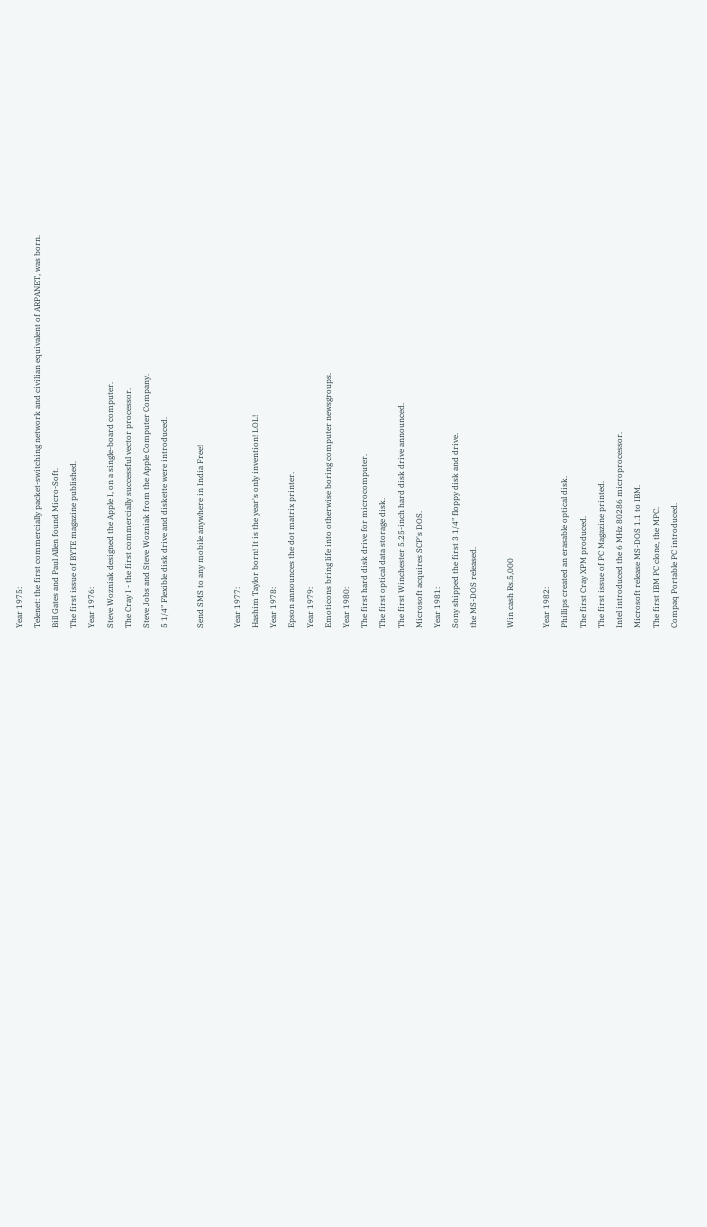Year 1975:
Telenet: the first commercially packet-switching network and civilian equivalent of ARPANET, was born.
Bill Gates and Paul Allen found Micro-Soft.
The first issue of BYTE magazine published.
Year 1976:
Steve Wozniak designed the Apple I, on a single-board computer.
The Cray I - the first commercially successful vector processor.
Steve Jobs and Steve Wozniak from the Apple Computer Company.
5 1/4" Flexible disk drive and diskette were introduced.

Send SMS to any mobile anywhere in India Free!

Year 1977:
Hashim Taylor born! It is the year's only invention! LOL!
Year 1978:
Epson announces the dot matrix printer.
Year 1979:
Emoticons bring life into otherwise boring computer newsgroups.
Year 1980:
The first hard disk drive for microcomputer.
The first optical data storage disk.
The first Winchester 5.25-inch hard disk drive announced.
Microsoft acquires SCP's DOS.
Year 1981:
Sony shipped the first 3 1/4" floppy disk and drive.
the MS-DOS released.

Win cash Rs.5,000

Year 1982:
Phillips created an erasable optical disk.
The first Cray XPM produced.
The first issue of PC Magazine printed.
Intel introduced the 6 MHz 80286 microprocessor.
Microsoft release MS-DOS 1.1 to IBM.
The first IBM PC clone, the MPC.
Compaq Portable PC introduced.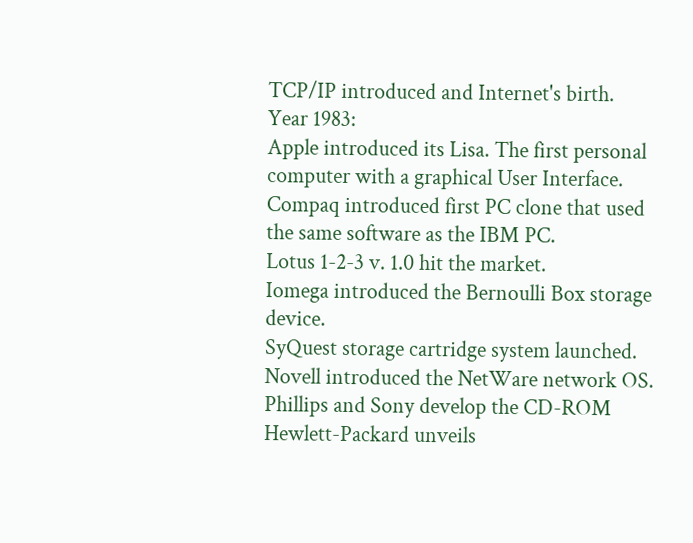TCP/IP introduced and Internet's birth.
Year 1983:
Apple introduced its Lisa. The first personal computer with a graphical User Interface.
Compaq introduced first PC clone that used the same software as the IBM PC.
Lotus 1-2-3 v. 1.0 hit the market.
Iomega introduced the Bernoulli Box storage device.
SyQuest storage cartridge system launched.
Novell introduced the NetWare network OS.
Phillips and Sony develop the CD-ROM
Hewlett-Packard unveils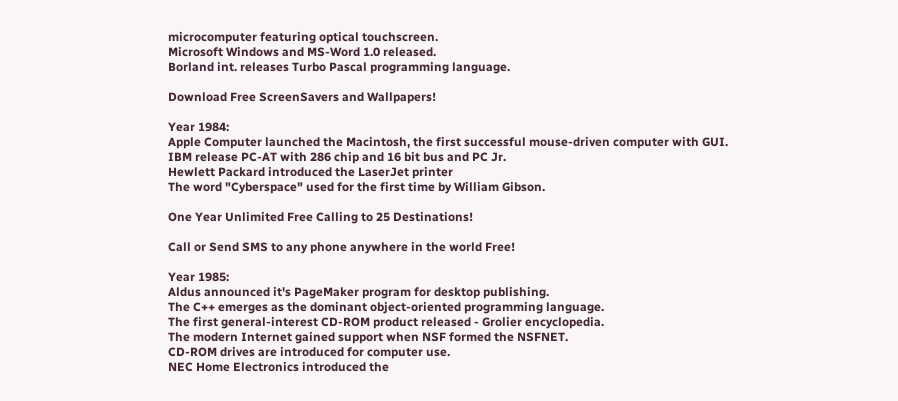microcomputer featuring optical touchscreen.
Microsoft Windows and MS-Word 1.0 released.
Borland int. releases Turbo Pascal programming language.

Download Free ScreenSavers and Wallpapers!

Year 1984:
Apple Computer launched the Macintosh, the first successful mouse-driven computer with GUI.
IBM release PC-AT with 286 chip and 16 bit bus and PC Jr.
Hewlett Packard introduced the LaserJet printer
The word "Cyberspace" used for the first time by William Gibson.

One Year Unlimited Free Calling to 25 Destinations!

Call or Send SMS to any phone anywhere in the world Free!

Year 1985:
Aldus announced it's PageMaker program for desktop publishing.
The C++ emerges as the dominant object-oriented programming language.
The first general-interest CD-ROM product released - Grolier encyclopedia.
The modern Internet gained support when NSF formed the NSFNET.
CD-ROM drives are introduced for computer use.
NEC Home Electronics introduced the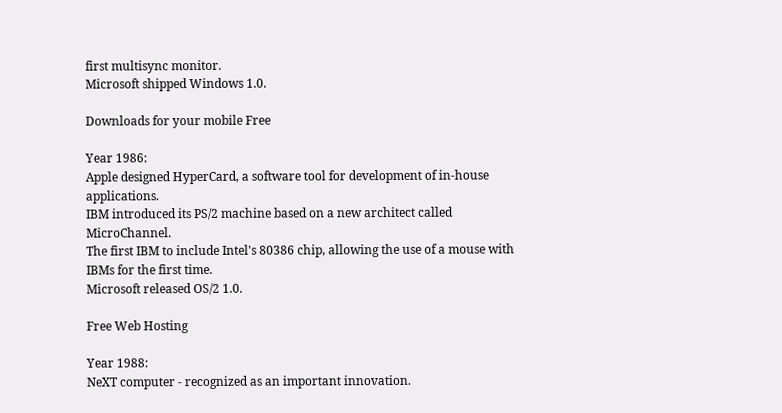first multisync monitor.
Microsoft shipped Windows 1.0.

Downloads for your mobile Free

Year 1986:
Apple designed HyperCard, a software tool for development of in-house applications.
IBM introduced its PS/2 machine based on a new architect called MicroChannel.
The first IBM to include Intel's 80386 chip, allowing the use of a mouse with IBMs for the first time.
Microsoft released OS/2 1.0.

Free Web Hosting

Year 1988:
NeXT computer - recognized as an important innovation.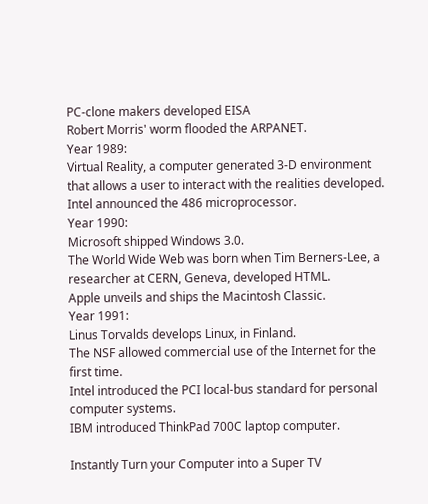PC-clone makers developed EISA
Robert Morris' worm flooded the ARPANET.
Year 1989:
Virtual Reality, a computer generated 3-D environment that allows a user to interact with the realities developed.
Intel announced the 486 microprocessor.
Year 1990:
Microsoft shipped Windows 3.0.
The World Wide Web was born when Tim Berners-Lee, a researcher at CERN, Geneva, developed HTML.
Apple unveils and ships the Macintosh Classic.
Year 1991:
Linus Torvalds develops Linux, in Finland.
The NSF allowed commercial use of the Internet for the first time.
Intel introduced the PCI local-bus standard for personal computer systems.
IBM introduced ThinkPad 700C laptop computer.

Instantly Turn your Computer into a Super TV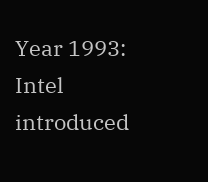Year 1993:
Intel introduced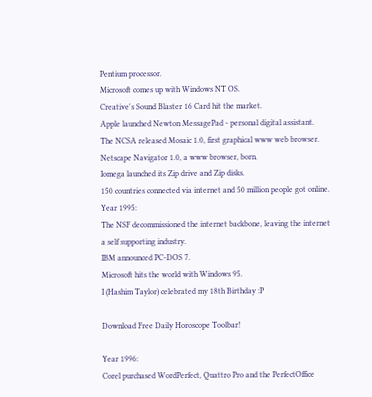Pentium processor.
Microsoft comes up with Windows NT OS.
Creative's Sound Blaster 16 Card hit the market.
Apple launched Newton MessagePad - personal digital assistant.
The NCSA released Mosaic 1.0, first graphical www web browser.
Netscape Navigator 1.0, a www browser, born.
Iomega launched its Zip drive and Zip disks.
150 countries connected via internet and 50 million people got online.
Year 1995:
The NSF decommissioned the internet backbone, leaving the internet a self supporting industry.
IBM announced PC-DOS 7.
Microsoft hits the world with Windows 95.
I (Hashim Taylor) celebrated my 18th Birthday :P

Download Free Daily Horoscope Toolbar!

Year 1996:
Corel purchased WordPerfect, Quattro Pro and the PerfectOffice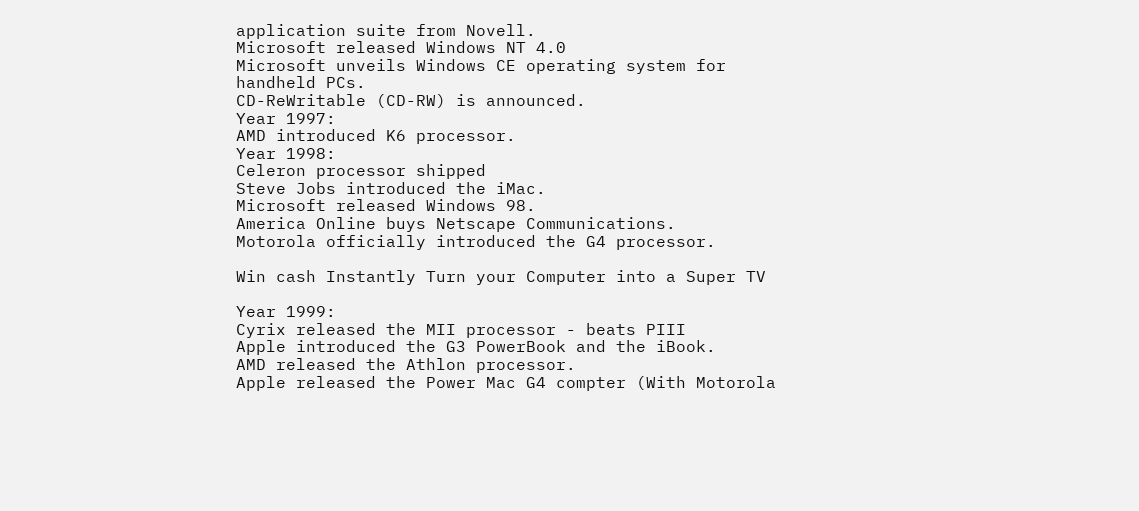application suite from Novell.
Microsoft released Windows NT 4.0
Microsoft unveils Windows CE operating system for handheld PCs.
CD-ReWritable (CD-RW) is announced.
Year 1997:
AMD introduced K6 processor.
Year 1998:
Celeron processor shipped
Steve Jobs introduced the iMac.
Microsoft released Windows 98.
America Online buys Netscape Communications.
Motorola officially introduced the G4 processor.

Win cash Instantly Turn your Computer into a Super TV

Year 1999:
Cyrix released the MII processor - beats PIII
Apple introduced the G3 PowerBook and the iBook.
AMD released the Athlon processor.
Apple released the Power Mac G4 compter (With Motorola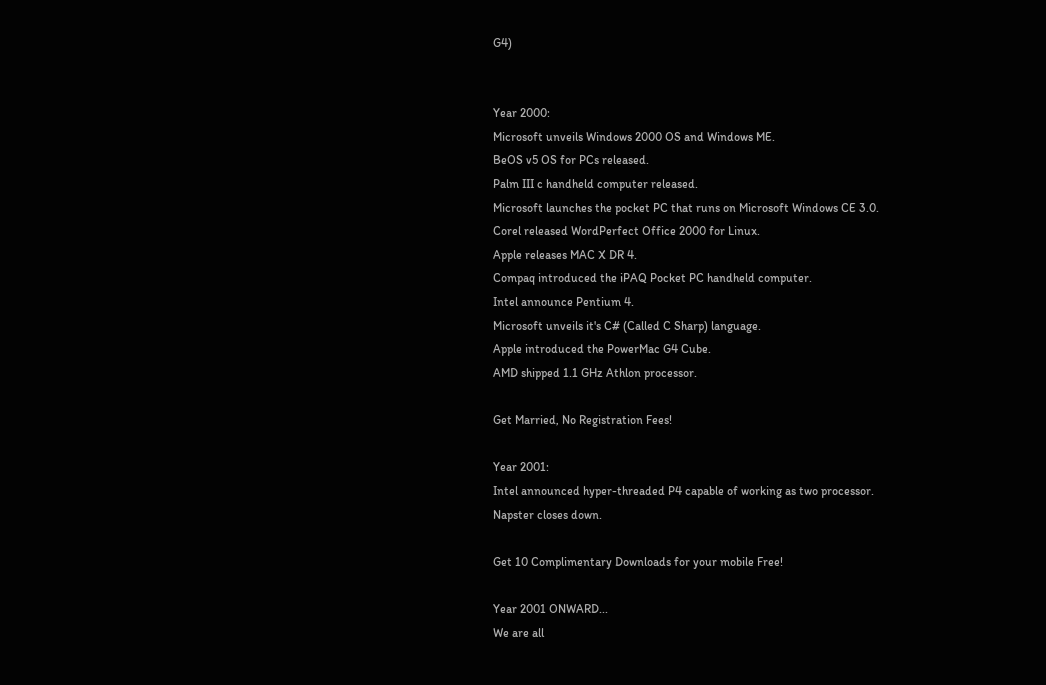G4)


Year 2000:
Microsoft unveils Windows 2000 OS and Windows ME.
BeOS v5 OS for PCs released.
Palm III c handheld computer released.
Microsoft launches the pocket PC that runs on Microsoft Windows CE 3.0.
Corel released WordPerfect Office 2000 for Linux.
Apple releases MAC X DR 4.
Compaq introduced the iPAQ Pocket PC handheld computer.
Intel announce Pentium 4.
Microsoft unveils it's C# (Called C Sharp) language.
Apple introduced the PowerMac G4 Cube.
AMD shipped 1.1 GHz Athlon processor.

Get Married, No Registration Fees!

Year 2001:
Intel announced hyper-threaded P4 capable of working as two processor.
Napster closes down.

Get 10 Complimentary Downloads for your mobile Free!

Year 2001 ONWARD...
We are all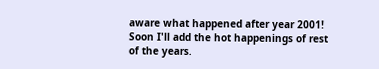aware what happened after year 2001! Soon I'll add the hot happenings of rest of the years.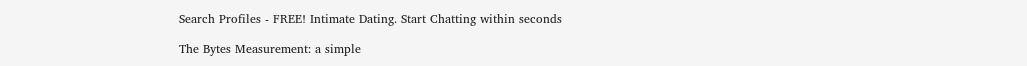Search Profiles - FREE! Intimate Dating. Start Chatting within seconds

The Bytes Measurement: a simple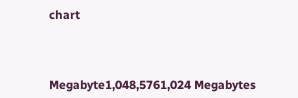chart



Megabyte1,048,5761,024 Megabytes